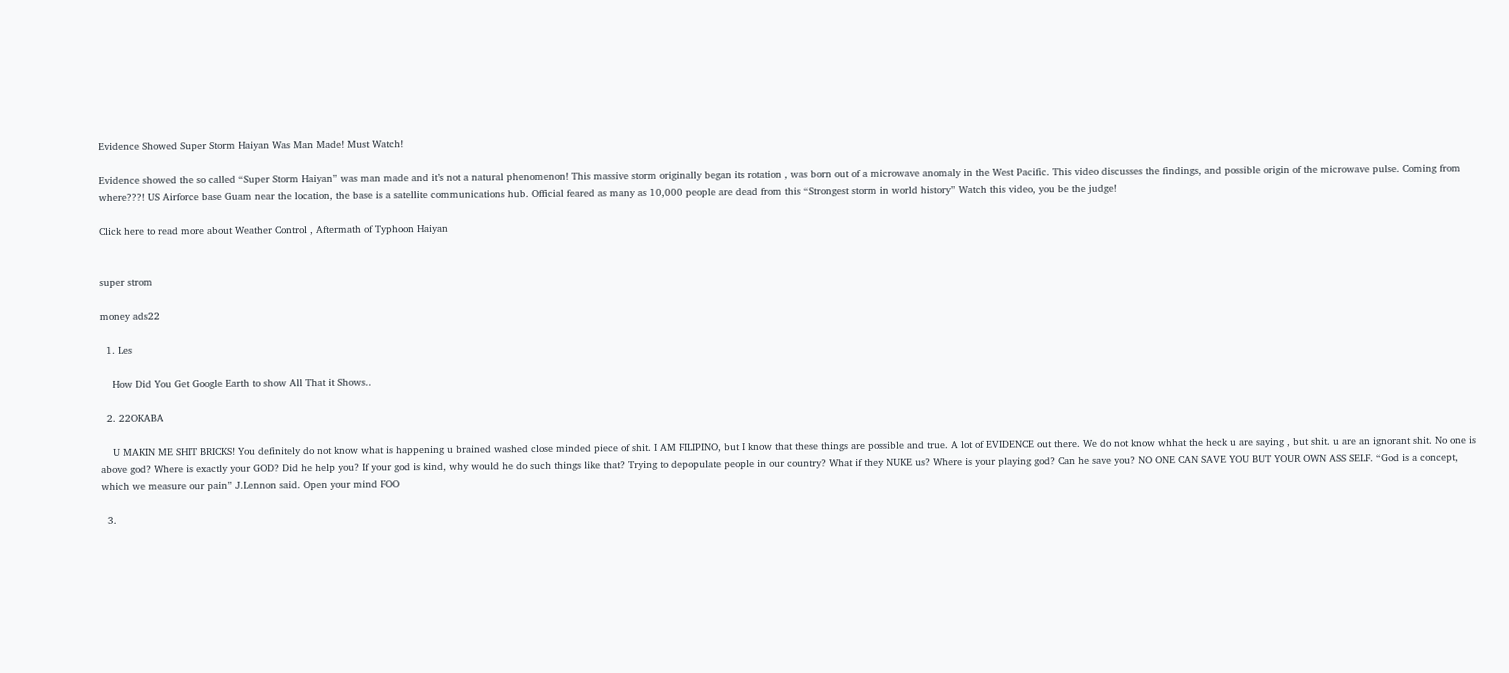Evidence Showed Super Storm Haiyan Was Man Made! Must Watch!

Evidence showed the so called “Super Storm Haiyan” was man made and it’s not a natural phenomenon! This massive storm originally began its rotation , was born out of a microwave anomaly in the West Pacific. This video discusses the findings, and possible origin of the microwave pulse. Coming from where???! US Airforce base Guam near the location, the base is a satellite communications hub. Official feared as many as 10,000 people are dead from this “Strongest storm in world history” Watch this video, you be the judge!

Click here to read more about Weather Control , Aftermath of Typhoon Haiyan


super strom

money ads22

  1. Les

    How Did You Get Google Earth to show All That it Shows..

  2. 22OKABA

    U MAKIN ME SHIT BRICKS! You definitely do not know what is happening u brained washed close minded piece of shit. I AM FILIPINO, but I know that these things are possible and true. A lot of EVIDENCE out there. We do not know whhat the heck u are saying , but shit. u are an ignorant shit. No one is above god? Where is exactly your GOD? Did he help you? If your god is kind, why would he do such things like that? Trying to depopulate people in our country? What if they NUKE us? Where is your playing god? Can he save you? NO ONE CAN SAVE YOU BUT YOUR OWN ASS SELF. “God is a concept, which we measure our pain” J.Lennon said. Open your mind FOO

  3.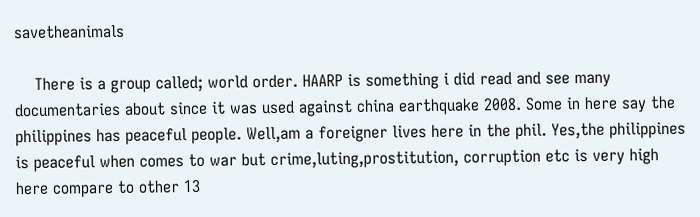savetheanimals

    There is a group called; world order. HAARP is something i did read and see many documentaries about since it was used against china earthquake 2008. Some in here say the philippines has peaceful people. Well,am a foreigner lives here in the phil. Yes,the philippines is peaceful when comes to war but crime,luting,prostitution, corruption etc is very high here compare to other 13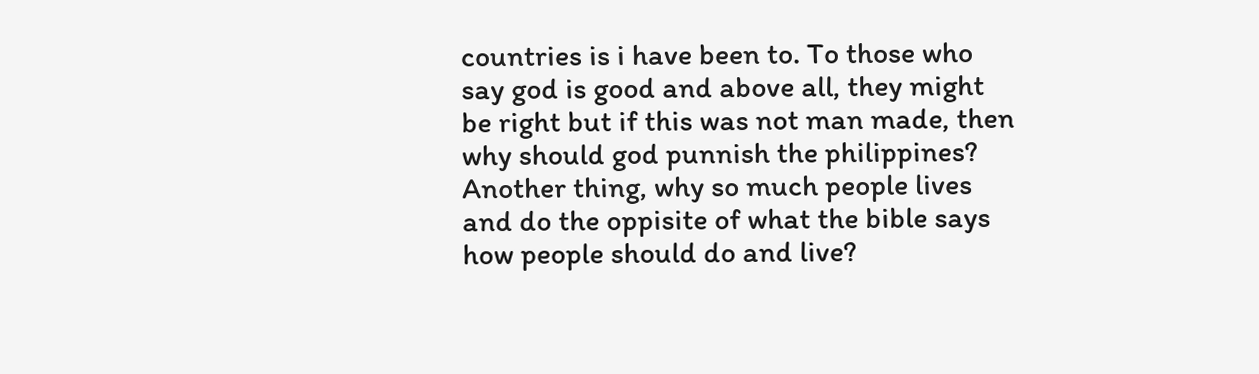countries is i have been to. To those who say god is good and above all, they might be right but if this was not man made, then why should god punnish the philippines? Another thing, why so much people lives and do the oppisite of what the bible says how people should do and live?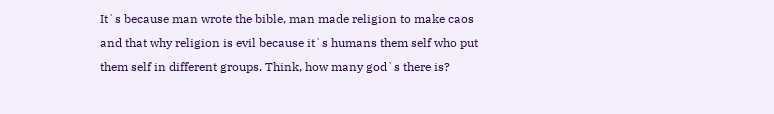It`s because man wrote the bible, man made religion to make caos and that why religion is evil because it`s humans them self who put them self in different groups. Think, how many god`s there is?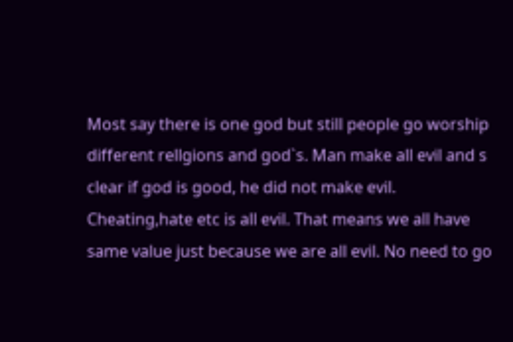Most say there is one god but still people go worship different rellgions and god`s. Man make all evil and s clear if god is good, he did not make evil. Cheating,hate etc is all evil. That means we all have same value just because we are all evil. No need to go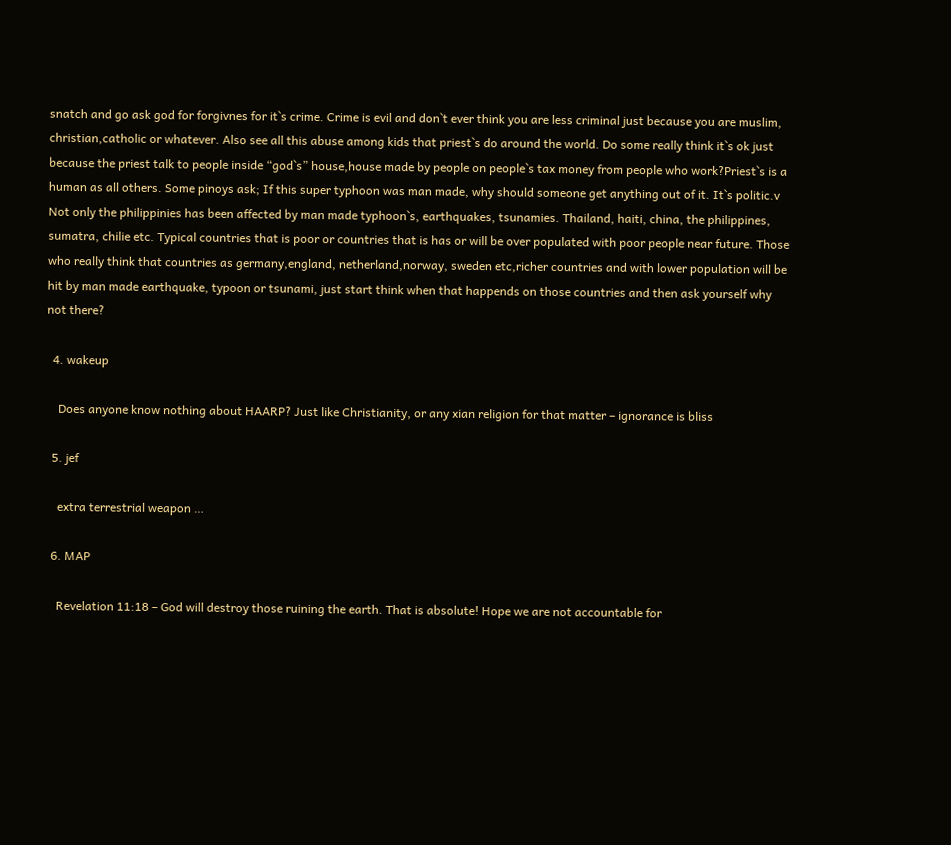snatch and go ask god for forgivnes for it`s crime. Crime is evil and don`t ever think you are less criminal just because you are muslim, christian,catholic or whatever. Also see all this abuse among kids that priest`s do around the world. Do some really think it`s ok just because the priest talk to people inside “god`s” house,house made by people on people`s tax money from people who work?Priest`s is a human as all others. Some pinoys ask; If this super typhoon was man made, why should someone get anything out of it. It`s politic.v Not only the philippinies has been affected by man made typhoon`s, earthquakes, tsunamies. Thailand, haiti, china, the philippines, sumatra, chilie etc. Typical countries that is poor or countries that is has or will be over populated with poor people near future. Those who really think that countries as germany,england, netherland,norway, sweden etc,richer countries and with lower population will be hit by man made earthquake, typoon or tsunami, just start think when that happends on those countries and then ask yourself why not there?

  4. wakeup

    Does anyone know nothing about HAARP? Just like Christianity, or any xian religion for that matter – ignorance is bliss

  5. jef

    extra terrestrial weapon …

  6. MAP

    Revelation 11:18 – God will destroy those ruining the earth. That is absolute! Hope we are not accountable for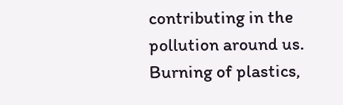contributing in the pollution around us. Burning of plastics,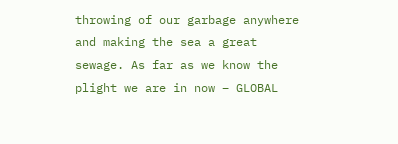throwing of our garbage anywhere and making the sea a great sewage. As far as we know the plight we are in now – GLOBAL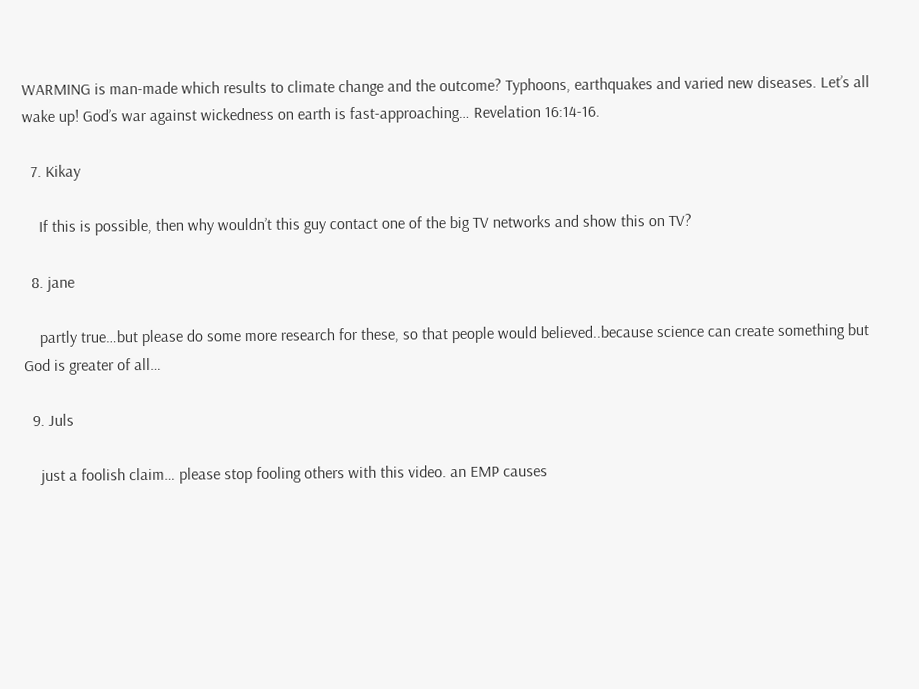WARMING is man-made which results to climate change and the outcome? Typhoons, earthquakes and varied new diseases. Let’s all wake up! God’s war against wickedness on earth is fast-approaching… Revelation 16:14-16.

  7. Kikay

    If this is possible, then why wouldn’t this guy contact one of the big TV networks and show this on TV?

  8. jane

    partly true…but please do some more research for these, so that people would believed..because science can create something but God is greater of all…

  9. Juls

    just a foolish claim… please stop fooling others with this video. an EMP causes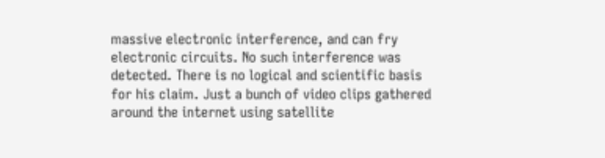massive electronic interference, and can fry electronic circuits. No such interference was detected. There is no logical and scientific basis for his claim. Just a bunch of video clips gathered around the internet using satellite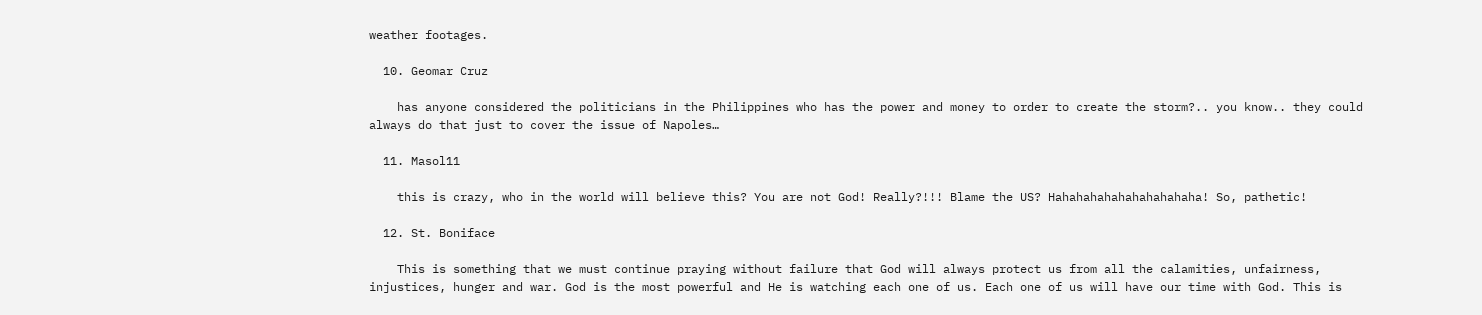weather footages.

  10. Geomar Cruz

    has anyone considered the politicians in the Philippines who has the power and money to order to create the storm?.. you know.. they could always do that just to cover the issue of Napoles…

  11. Masol11

    this is crazy, who in the world will believe this? You are not God! Really?!!! Blame the US? Hahahahahahahahahahaha! So, pathetic!

  12. St. Boniface

    This is something that we must continue praying without failure that God will always protect us from all the calamities, unfairness, injustices, hunger and war. God is the most powerful and He is watching each one of us. Each one of us will have our time with God. This is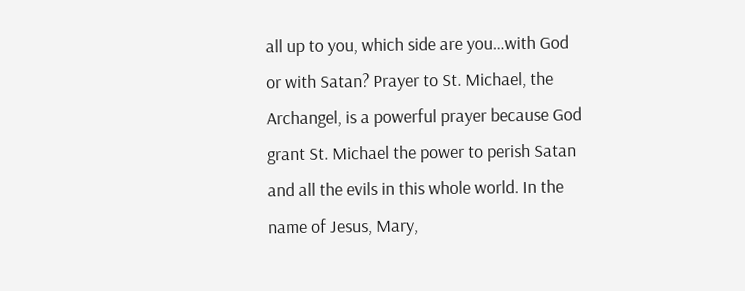all up to you, which side are you…with God or with Satan? Prayer to St. Michael, the Archangel, is a powerful prayer because God grant St. Michael the power to perish Satan and all the evils in this whole world. In the name of Jesus, Mary,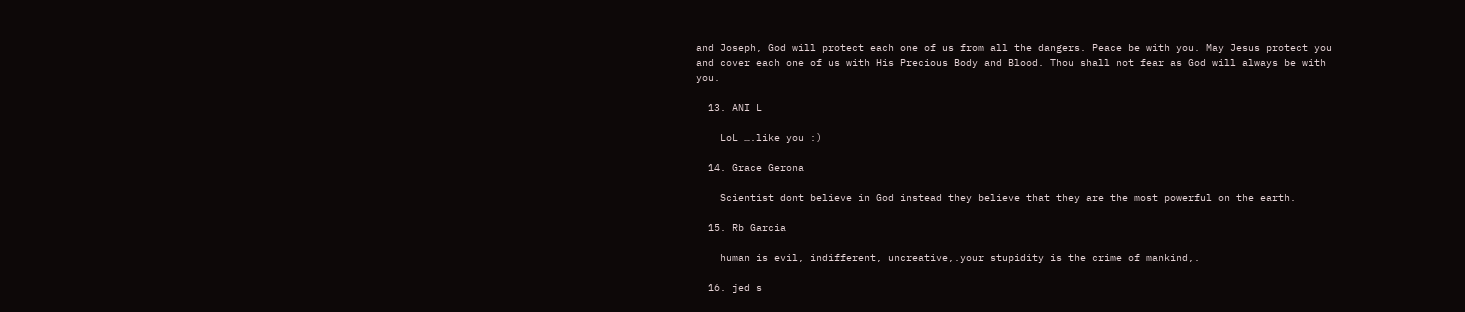and Joseph, God will protect each one of us from all the dangers. Peace be with you. May Jesus protect you and cover each one of us with His Precious Body and Blood. Thou shall not fear as God will always be with you.

  13. ANI L

    LoL ….like you :)

  14. Grace Gerona

    Scientist dont believe in God instead they believe that they are the most powerful on the earth.

  15. Rb Garcia

    human is evil, indifferent, uncreative,.your stupidity is the crime of mankind,.

  16. jed s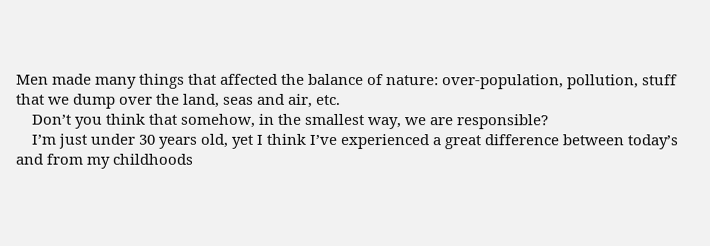Men made many things that affected the balance of nature: over-population, pollution, stuff that we dump over the land, seas and air, etc.
    Don’t you think that somehow, in the smallest way, we are responsible?
    I’m just under 30 years old, yet I think I’ve experienced a great difference between today’s and from my childhoods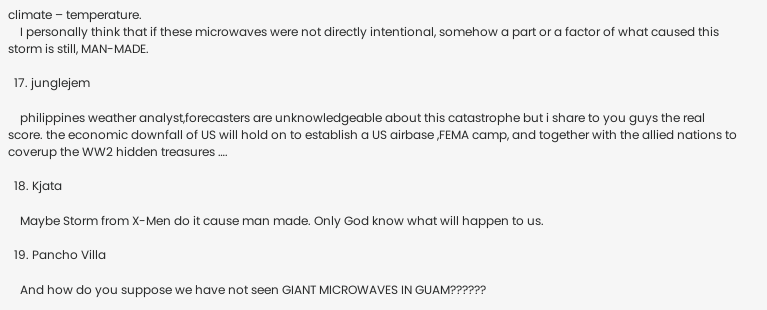climate – temperature.
    I personally think that if these microwaves were not directly intentional, somehow a part or a factor of what caused this storm is still, MAN-MADE.

  17. junglejem

    philippines weather analyst,forecasters are unknowledgeable about this catastrophe but i share to you guys the real score. the economic downfall of US will hold on to establish a US airbase ,FEMA camp, and together with the allied nations to coverup the WW2 hidden treasures ….

  18. Kjata

    Maybe Storm from X-Men do it cause man made. Only God know what will happen to us.

  19. Pancho Villa

    And how do you suppose we have not seen GIANT MICROWAVES IN GUAM??????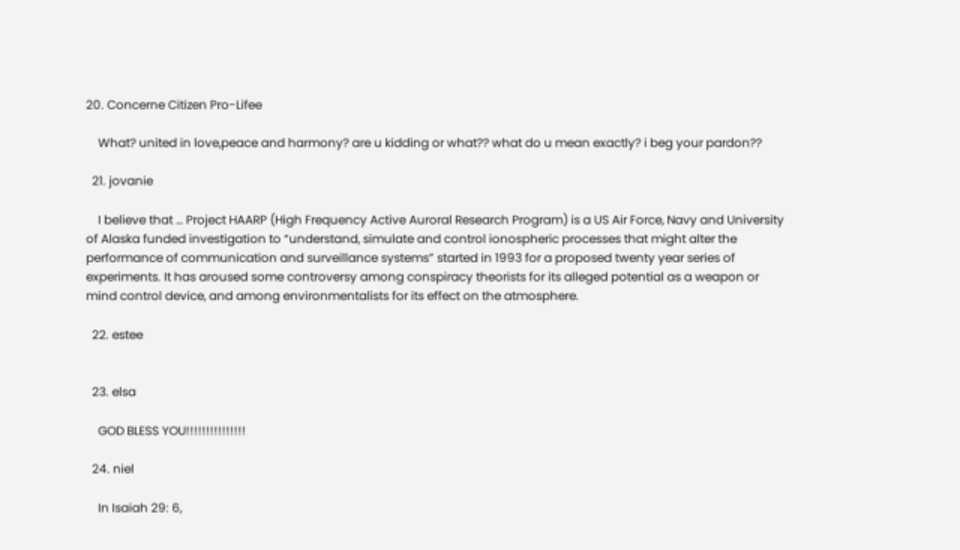20. Concerne Citizen Pro-Lifee

    What? united in love,peace and harmony? are u kidding or what?? what do u mean exactly? i beg your pardon??

  21. jovanie

    I believe that … Project HAARP (High Frequency Active Auroral Research Program) is a US Air Force, Navy and University of Alaska funded investigation to “understand, simulate and control ionospheric processes that might alter the performance of communication and surveillance systems” started in 1993 for a proposed twenty year series of experiments. It has aroused some controversy among conspiracy theorists for its alleged potential as a weapon or mind control device, and among environmentalists for its effect on the atmosphere.

  22. estee


  23. elsa

    GOD BLESS YOU!!!!!!!!!!!!!!!

  24. niel

    In Isaiah 29: 6,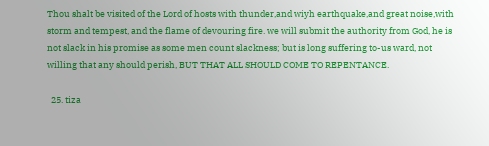Thou shalt be visited of the Lord of hosts with thunder,and wiyh earthquake,and great noise,with storm and tempest, and the flame of devouring fire. we will submit the authority from God, he is not slack in his promise as some men count slackness; but is long suffering to-us ward, not willing that any should perish, BUT THAT ALL SHOULD COME TO REPENTANCE.

  25. tiza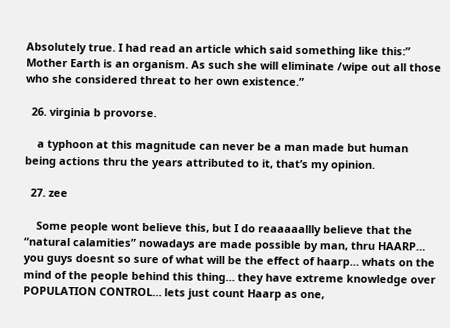Absolutely true. I had read an article which said something like this:” Mother Earth is an organism. As such she will eliminate /wipe out all those who she considered threat to her own existence.”

  26. virginia b provorse.

    a typhoon at this magnitude can never be a man made but human being actions thru the years attributed to it, that’s my opinion.

  27. zee

    Some people wont believe this, but I do reaaaaallly believe that the “natural calamities” nowadays are made possible by man, thru HAARP… you guys doesnt so sure of what will be the effect of haarp… whats on the mind of the people behind this thing… they have extreme knowledge over POPULATION CONTROL… lets just count Haarp as one,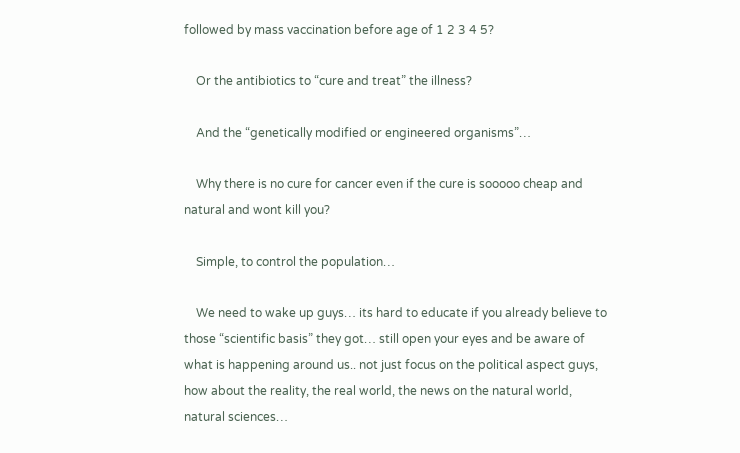followed by mass vaccination before age of 1 2 3 4 5?

    Or the antibiotics to “cure and treat” the illness?

    And the “genetically modified or engineered organisms”…

    Why there is no cure for cancer even if the cure is sooooo cheap and natural and wont kill you?

    Simple, to control the population…

    We need to wake up guys… its hard to educate if you already believe to those “scientific basis” they got… still open your eyes and be aware of what is happening around us.. not just focus on the political aspect guys, how about the reality, the real world, the news on the natural world, natural sciences…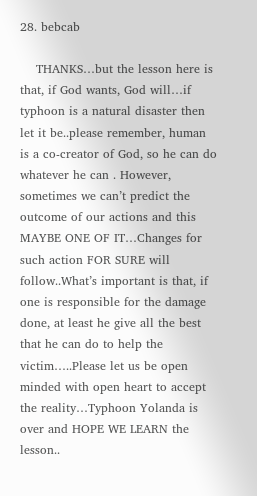28. bebcab

    THANKS…but the lesson here is that, if God wants, God will…if typhoon is a natural disaster then let it be..please remember, human is a co-creator of God, so he can do whatever he can . However, sometimes we can’t predict the outcome of our actions and this MAYBE ONE OF IT…Changes for such action FOR SURE will follow..What’s important is that, if one is responsible for the damage done, at least he give all the best that he can do to help the victim…..Please let us be open minded with open heart to accept the reality…Typhoon Yolanda is over and HOPE WE LEARN the lesson..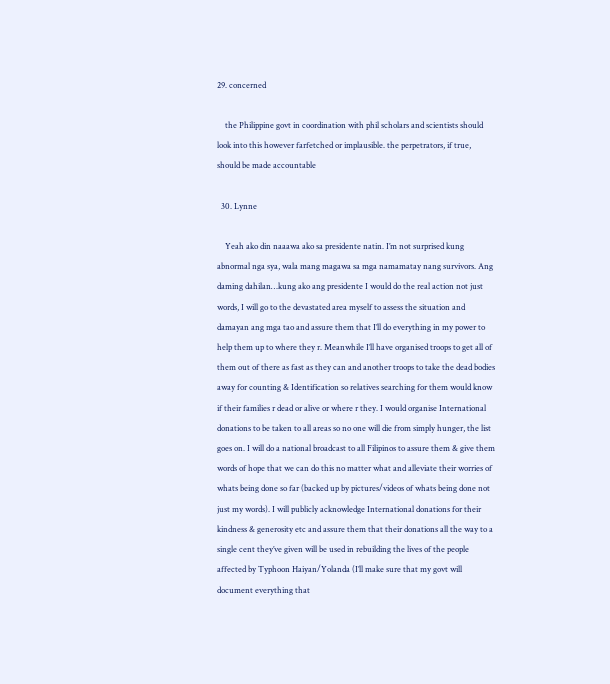29. concerned

    the Philippine govt in coordination with phil scholars and scientists should look into this however farfetched or implausible. the perpetrators, if true, should be made accountable

  30. Lynne

    Yeah ako din naaawa ako sa presidente natin. I’m not surprised kung abnormal nga sya, wala mang magawa sa mga namamatay nang survivors. Ang daming dahilan…kung ako ang presidente I would do the real action not just words, I will go to the devastated area myself to assess the situation and damayan ang mga tao and assure them that I’ll do everything in my power to help them up to where they r. Meanwhile I’ll have organised troops to get all of them out of there as fast as they can and another troops to take the dead bodies away for counting & Identification so relatives searching for them would know if their families r dead or alive or where r they. I would organise International donations to be taken to all areas so no one will die from simply hunger, the list goes on. I will do a national broadcast to all Filipinos to assure them & give them words of hope that we can do this no matter what and alleviate their worries of whats being done so far (backed up by pictures/videos of whats being done not just my words). I will publicly acknowledge International donations for their kindness & generosity etc and assure them that their donations all the way to a single cent they’ve given will be used in rebuilding the lives of the people affected by Typhoon Haiyan/Yolanda (I’ll make sure that my govt will document everything that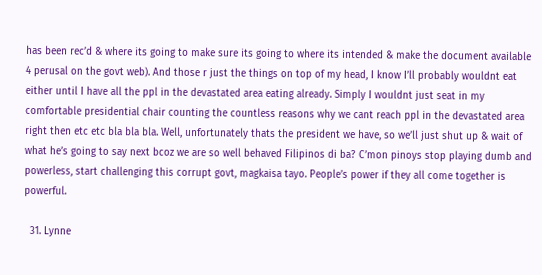has been rec’d & where its going to make sure its going to where its intended & make the document available 4 perusal on the govt web). And those r just the things on top of my head, I know I’ll probably wouldnt eat either until I have all the ppl in the devastated area eating already. Simply I wouldnt just seat in my comfortable presidential chair counting the countless reasons why we cant reach ppl in the devastated area right then etc etc bla bla bla. Well, unfortunately thats the president we have, so we’ll just shut up & wait of what he’s going to say next bcoz we are so well behaved Filipinos di ba? C’mon pinoys stop playing dumb and powerless, start challenging this corrupt govt, magkaisa tayo. People’s power if they all come together is powerful.

  31. Lynne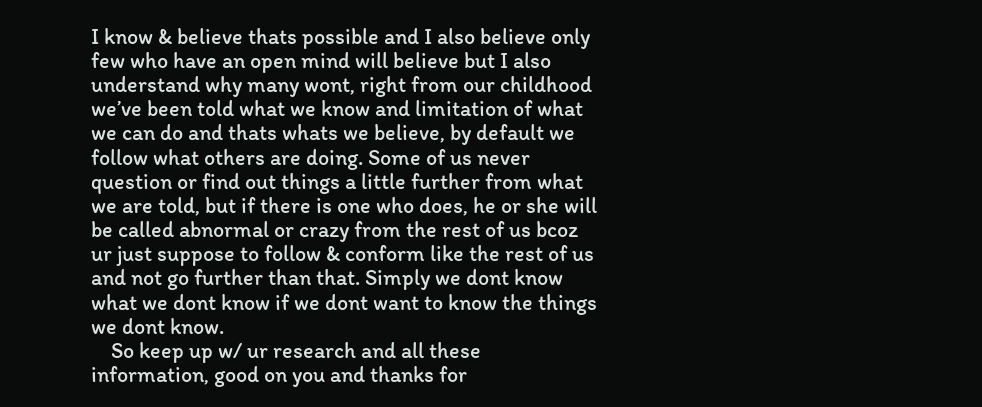I know & believe thats possible and I also believe only few who have an open mind will believe but I also understand why many wont, right from our childhood we’ve been told what we know and limitation of what we can do and thats whats we believe, by default we follow what others are doing. Some of us never question or find out things a little further from what we are told, but if there is one who does, he or she will be called abnormal or crazy from the rest of us bcoz ur just suppose to follow & conform like the rest of us and not go further than that. Simply we dont know what we dont know if we dont want to know the things we dont know.
    So keep up w/ ur research and all these information, good on you and thanks for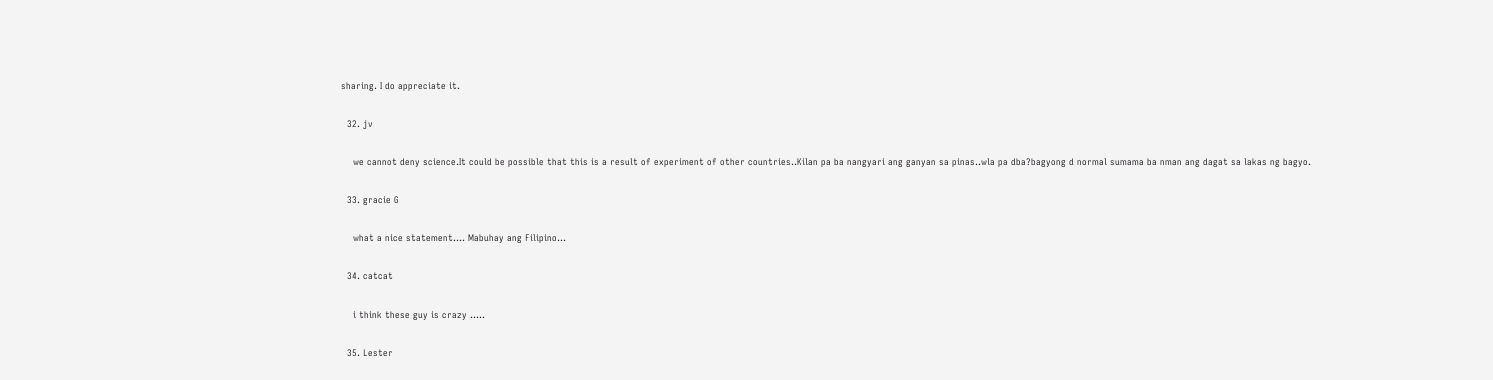sharing. I do appreciate it.

  32. jv

    we cannot deny science.It could be possible that this is a result of experiment of other countries..Kilan pa ba nangyari ang ganyan sa pinas..wla pa dba?bagyong d normal sumama ba nman ang dagat sa lakas ng bagyo.

  33. gracie G

    what a nice statement…. Mabuhay ang Filipino…

  34. catcat

    i think these guy is crazy …..

  35. Lester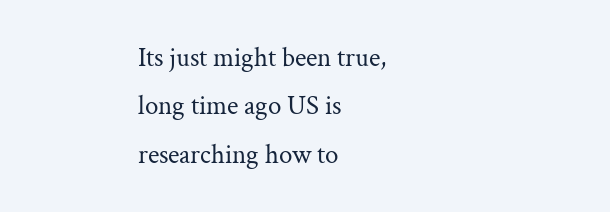Its just might been true, long time ago US is researching how to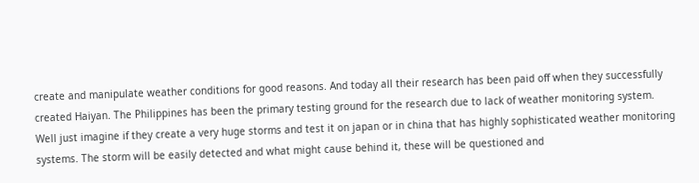create and manipulate weather conditions for good reasons. And today all their research has been paid off when they successfully created Haiyan. The Philippines has been the primary testing ground for the research due to lack of weather monitoring system. Well just imagine if they create a very huge storms and test it on japan or in china that has highly sophisticated weather monitoring systems. The storm will be easily detected and what might cause behind it, these will be questioned and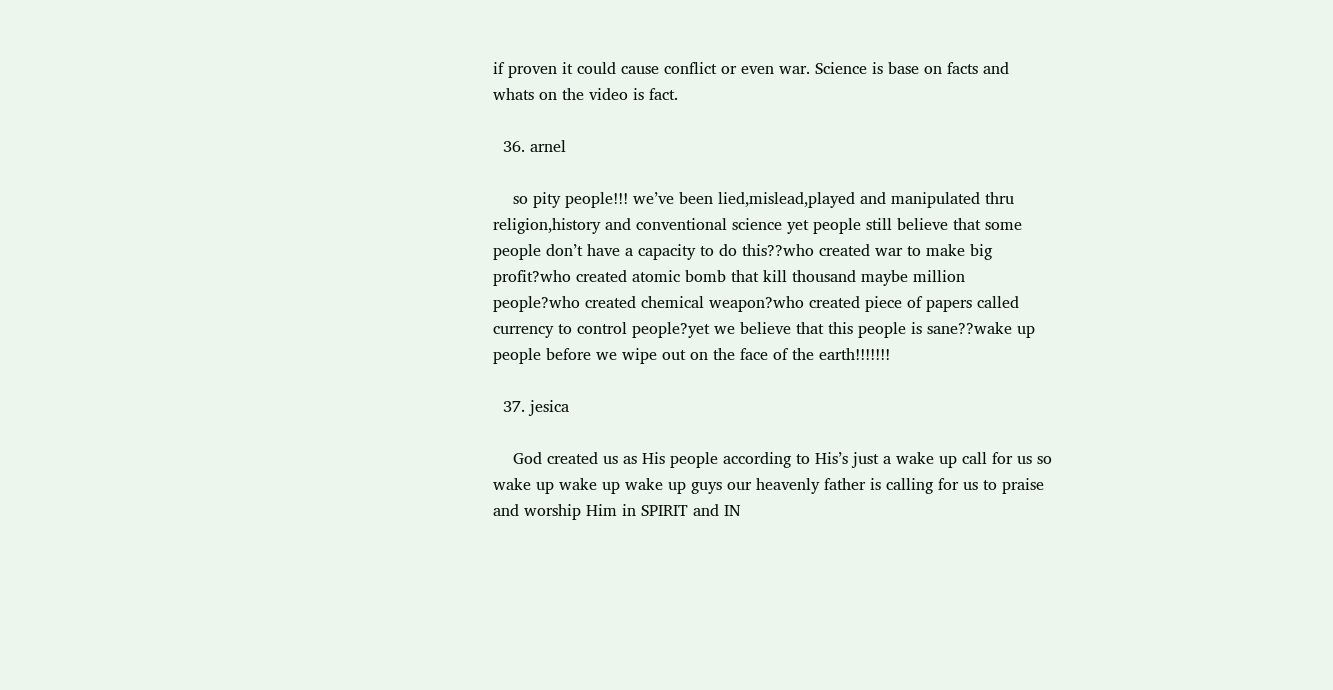if proven it could cause conflict or even war. Science is base on facts and whats on the video is fact.

  36. arnel

    so pity people!!! we’ve been lied,mislead,played and manipulated thru religion,history and conventional science yet people still believe that some people don’t have a capacity to do this??who created war to make big profit?who created atomic bomb that kill thousand maybe million people?who created chemical weapon?who created piece of papers called currency to control people?yet we believe that this people is sane??wake up people before we wipe out on the face of the earth!!!!!!!

  37. jesica

    God created us as His people according to His’s just a wake up call for us so wake up wake up wake up guys our heavenly father is calling for us to praise and worship Him in SPIRIT and IN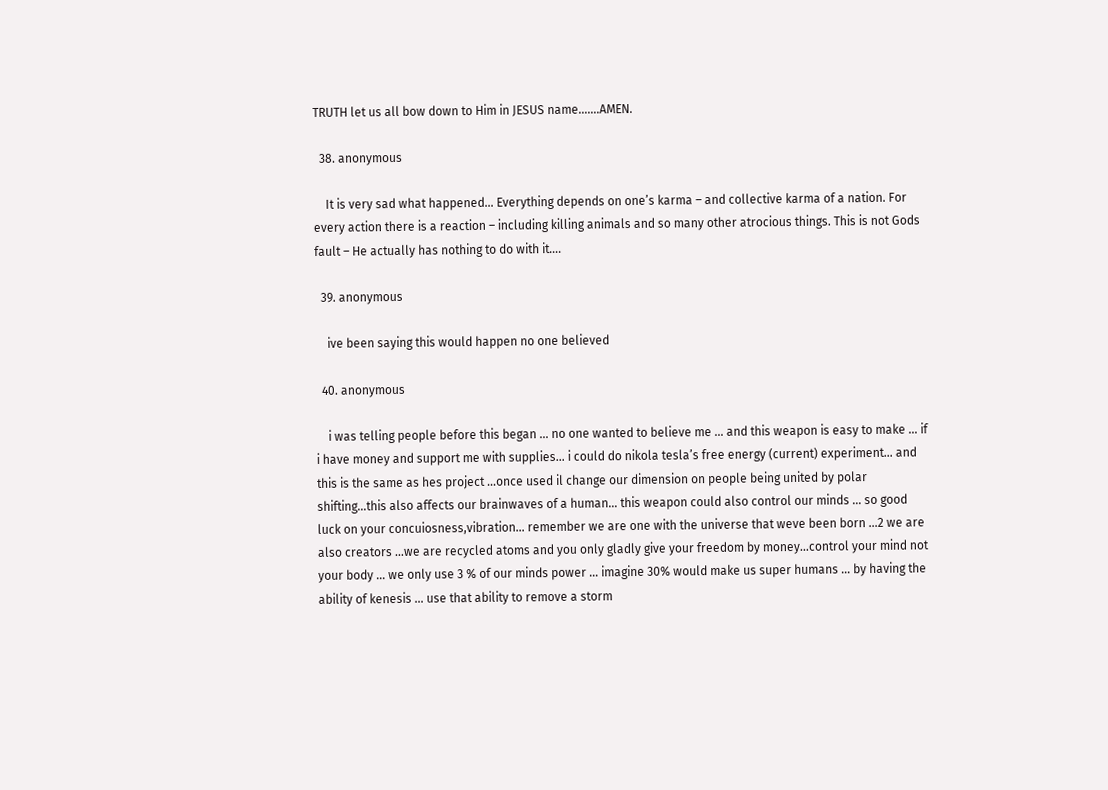TRUTH let us all bow down to Him in JESUS name…….AMEN.

  38. anonymous

    It is very sad what happened… Everything depends on one’s karma – and collective karma of a nation. For every action there is a reaction – including killing animals and so many other atrocious things. This is not Gods fault – He actually has nothing to do with it….

  39. anonymous

    ive been saying this would happen no one believed

  40. anonymous

    i was telling people before this began … no one wanted to believe me … and this weapon is easy to make … if i have money and support me with supplies… i could do nikola tesla’s free energy (current) experiment… and this is the same as hes project …once used il change our dimension on people being united by polar shifting…this also affects our brainwaves of a human… this weapon could also control our minds … so good luck on your concuiosness,vibration… remember we are one with the universe that weve been born …2 we are also creators …we are recycled atoms and you only gladly give your freedom by money…control your mind not your body … we only use 3 % of our minds power … imagine 30% would make us super humans … by having the ability of kenesis … use that ability to remove a storm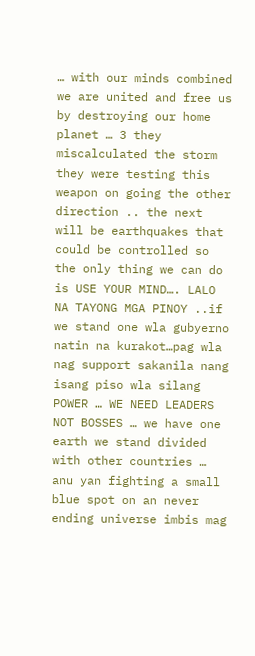… with our minds combined we are united and free us by destroying our home planet … 3 they miscalculated the storm they were testing this weapon on going the other direction .. the next will be earthquakes that could be controlled so the only thing we can do is USE YOUR MIND…. LALO NA TAYONG MGA PINOY ..if we stand one wla gubyerno natin na kurakot…pag wla nag support sakanila nang isang piso wla silang POWER … WE NEED LEADERS NOT BOSSES … we have one earth we stand divided with other countries … anu yan fighting a small blue spot on an never ending universe imbis mag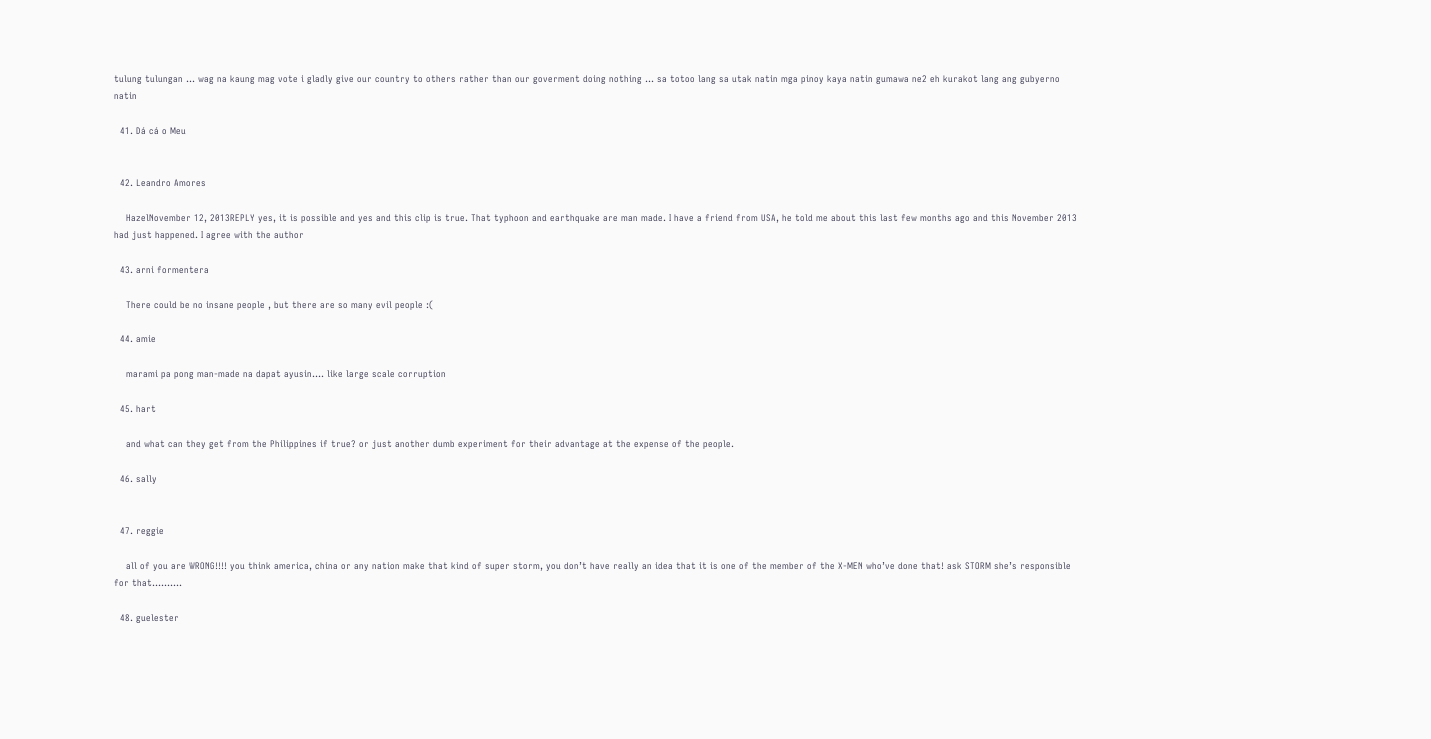tulung tulungan … wag na kaung mag vote i gladly give our country to others rather than our goverment doing nothing … sa totoo lang sa utak natin mga pinoy kaya natin gumawa ne2 eh kurakot lang ang gubyerno natin

  41. Dá cá o Meu


  42. Leandro Amores

    HazelNovember 12, 2013REPLY yes, it is possible and yes and this clip is true. That typhoon and earthquake are man made. I have a friend from USA, he told me about this last few months ago and this November 2013 had just happened. I agree with the author

  43. arni formentera

    There could be no insane people , but there are so many evil people :(

  44. amie

    marami pa pong man-made na dapat ayusin…. like large scale corruption

  45. hart

    and what can they get from the Philippines if true? or just another dumb experiment for their advantage at the expense of the people.

  46. sally


  47. reggie

    all of you are WRONG!!!! you think america, china or any nation make that kind of super storm, you don’t have really an idea that it is one of the member of the X-MEN who’ve done that! ask STORM she’s responsible for that……….

  48. guelester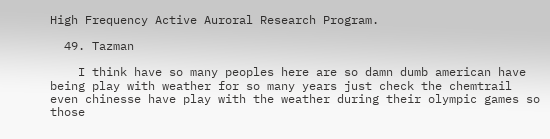High Frequency Active Auroral Research Program.

  49. Tazman

    I think have so many peoples here are so damn dumb american have being play with weather for so many years just check the chemtrail even chinesse have play with the weather during their olympic games so those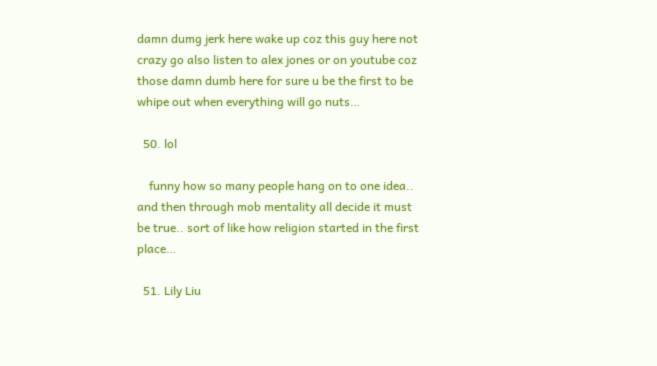damn dumg jerk here wake up coz this guy here not crazy go also listen to alex jones or on youtube coz those damn dumb here for sure u be the first to be whipe out when everything will go nuts…

  50. lol

    funny how so many people hang on to one idea.. and then through mob mentality all decide it must be true.. sort of like how religion started in the first place…

  51. Lily Liu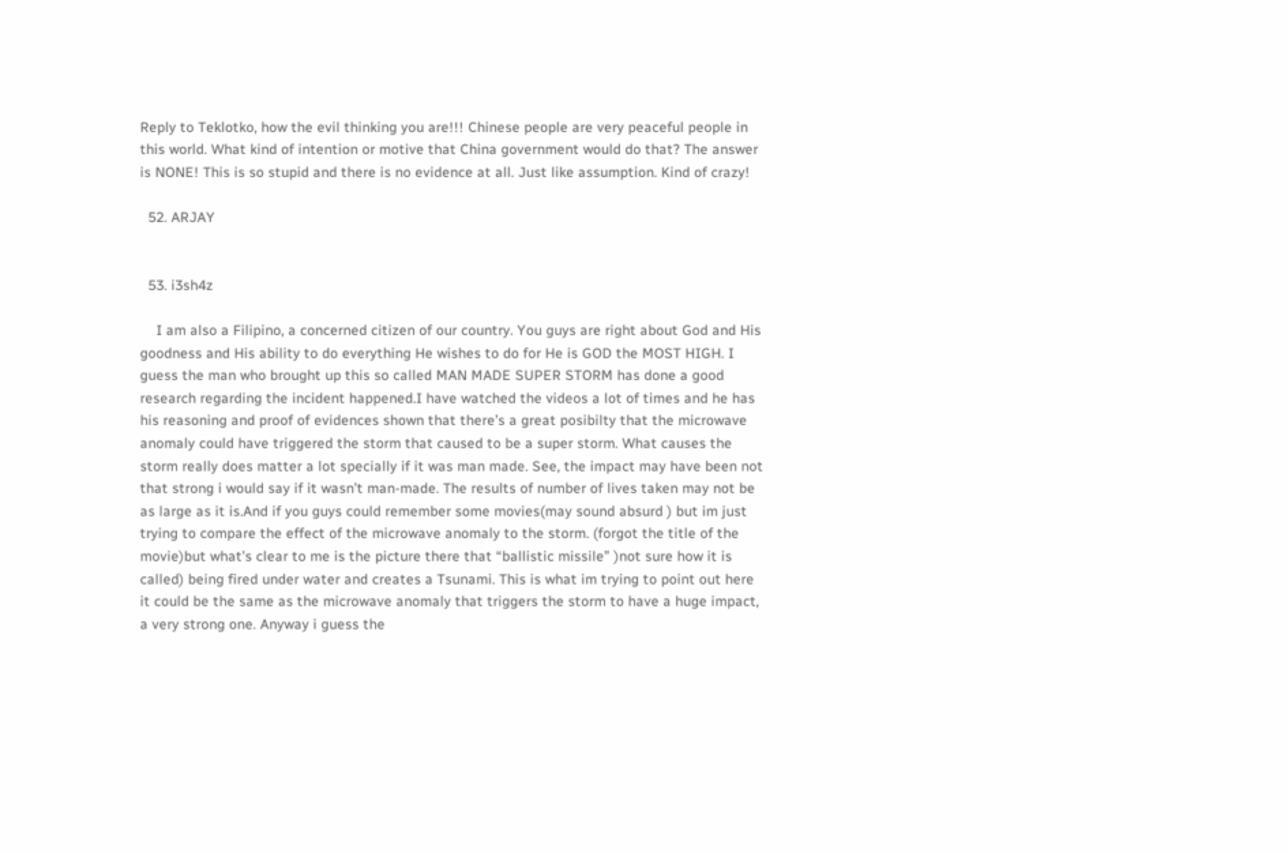Reply to Teklotko, how the evil thinking you are!!! Chinese people are very peaceful people in this world. What kind of intention or motive that China government would do that? The answer is NONE! This is so stupid and there is no evidence at all. Just like assumption. Kind of crazy!

  52. ARJAY


  53. i3sh4z

    I am also a Filipino, a concerned citizen of our country. You guys are right about God and His goodness and His ability to do everything He wishes to do for He is GOD the MOST HIGH. I guess the man who brought up this so called MAN MADE SUPER STORM has done a good research regarding the incident happened.I have watched the videos a lot of times and he has his reasoning and proof of evidences shown that there’s a great posibilty that the microwave anomaly could have triggered the storm that caused to be a super storm. What causes the storm really does matter a lot specially if it was man made. See, the impact may have been not that strong i would say if it wasn’t man-made. The results of number of lives taken may not be as large as it is.And if you guys could remember some movies(may sound absurd ) but im just trying to compare the effect of the microwave anomaly to the storm. (forgot the title of the movie)but what’s clear to me is the picture there that “ballistic missile” )not sure how it is called) being fired under water and creates a Tsunami. This is what im trying to point out here it could be the same as the microwave anomaly that triggers the storm to have a huge impact, a very strong one. Anyway i guess the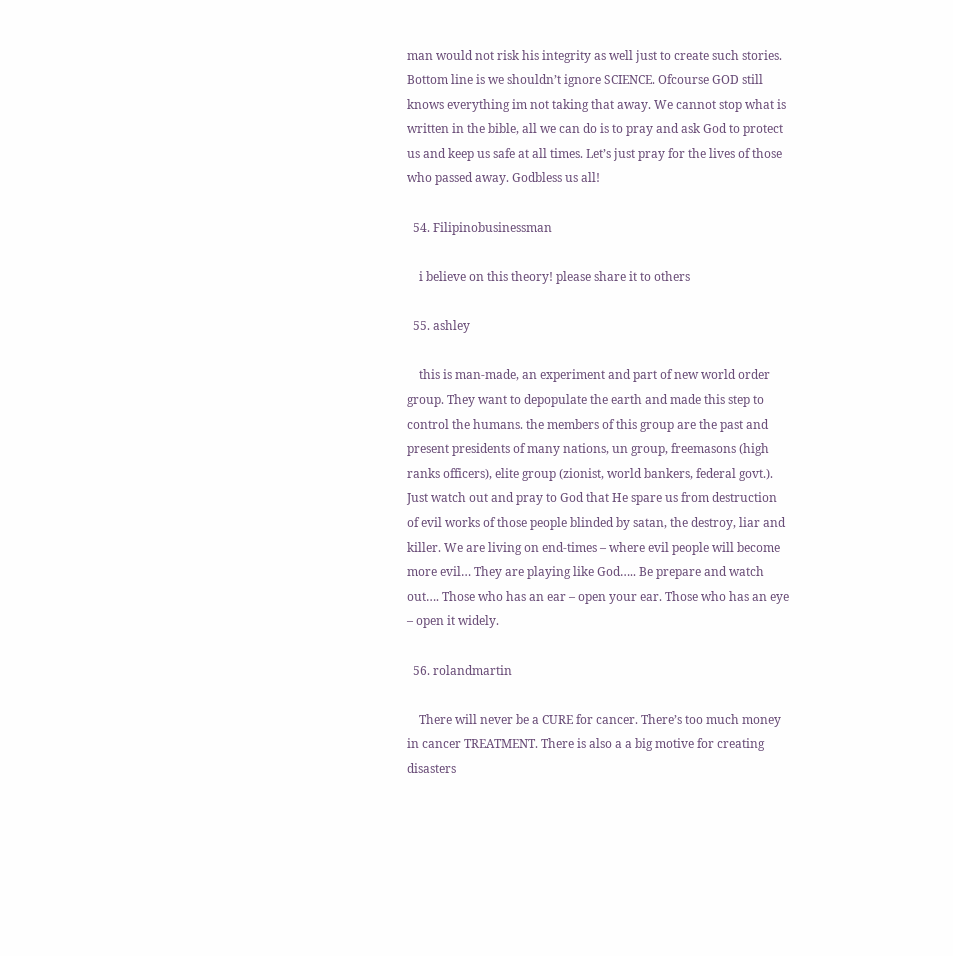man would not risk his integrity as well just to create such stories. Bottom line is we shouldn’t ignore SCIENCE. Ofcourse GOD still knows everything im not taking that away. We cannot stop what is written in the bible, all we can do is to pray and ask God to protect us and keep us safe at all times. Let’s just pray for the lives of those who passed away. Godbless us all!

  54. Filipinobusinessman

    i believe on this theory! please share it to others

  55. ashley

    this is man-made, an experiment and part of new world order group. They want to depopulate the earth and made this step to control the humans. the members of this group are the past and present presidents of many nations, un group, freemasons (high ranks officers), elite group (zionist, world bankers, federal govt.). Just watch out and pray to God that He spare us from destruction of evil works of those people blinded by satan, the destroy, liar and killer. We are living on end-times – where evil people will become more evil… They are playing like God….. Be prepare and watch out…. Those who has an ear – open your ear. Those who has an eye – open it widely.

  56. rolandmartin

    There will never be a CURE for cancer. There’s too much money in cancer TREATMENT. There is also a a big motive for creating disasters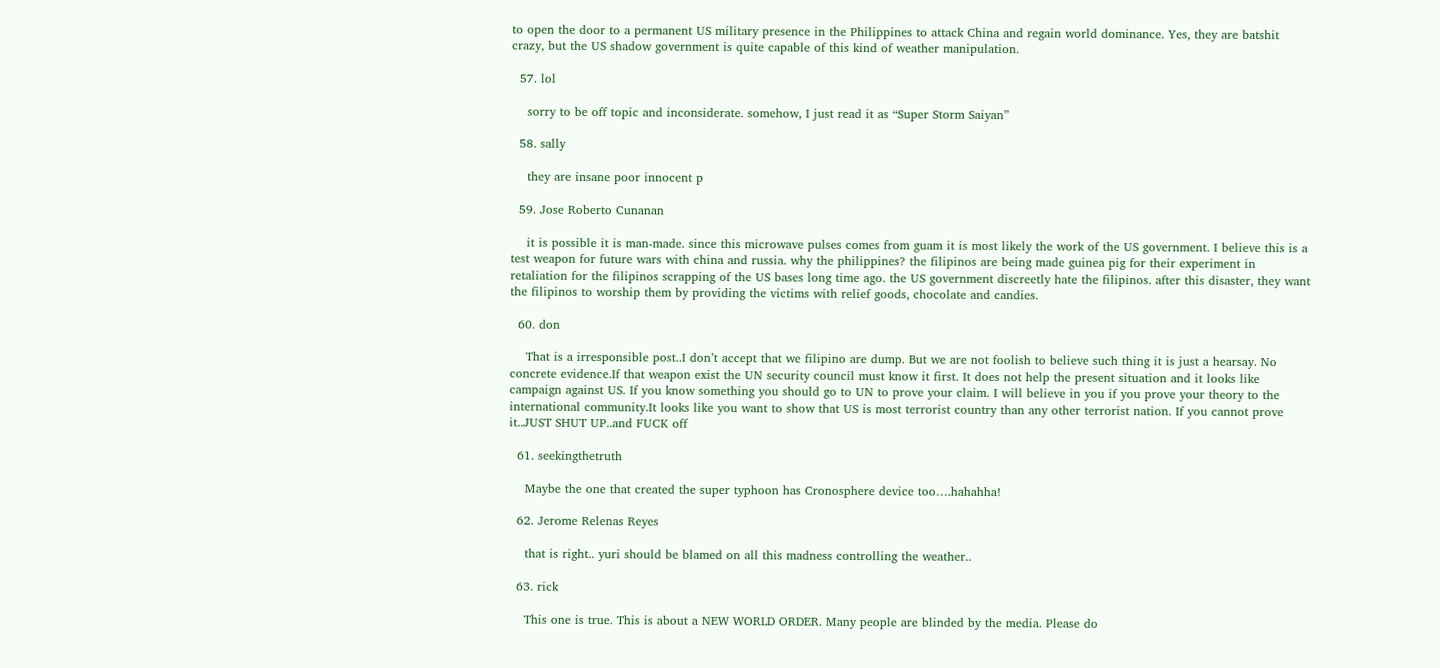to open the door to a permanent US military presence in the Philippines to attack China and regain world dominance. Yes, they are batshit crazy, but the US shadow government is quite capable of this kind of weather manipulation.

  57. lol

    sorry to be off topic and inconsiderate. somehow, I just read it as “Super Storm Saiyan”

  58. sally

    they are insane poor innocent p

  59. Jose Roberto Cunanan

    it is possible it is man-made. since this microwave pulses comes from guam it is most likely the work of the US government. I believe this is a test weapon for future wars with china and russia. why the philippines? the filipinos are being made guinea pig for their experiment in retaliation for the filipinos scrapping of the US bases long time ago. the US government discreetly hate the filipinos. after this disaster, they want the filipinos to worship them by providing the victims with relief goods, chocolate and candies.

  60. don

    That is a irresponsible post..I don’t accept that we filipino are dump. But we are not foolish to believe such thing it is just a hearsay. No concrete evidence.If that weapon exist the UN security council must know it first. It does not help the present situation and it looks like campaign against US. If you know something you should go to UN to prove your claim. I will believe in you if you prove your theory to the international community.It looks like you want to show that US is most terrorist country than any other terrorist nation. If you cannot prove it..JUST SHUT UP..and FUCK off

  61. seekingthetruth

    Maybe the one that created the super typhoon has Cronosphere device too….hahahha!

  62. Jerome Relenas Reyes

    that is right.. yuri should be blamed on all this madness controlling the weather..

  63. rick

    This one is true. This is about a NEW WORLD ORDER. Many people are blinded by the media. Please do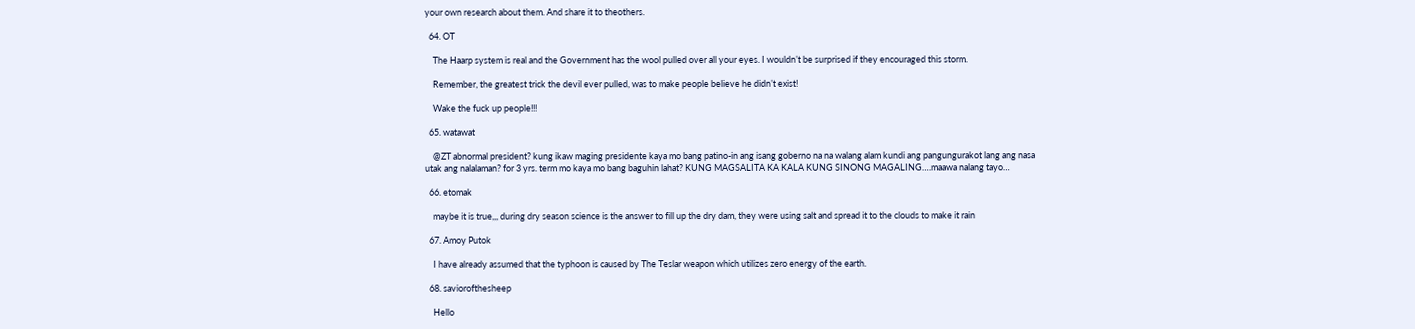your own research about them. And share it to theothers.

  64. OT

    The Haarp system is real and the Government has the wool pulled over all your eyes. I wouldn’t be surprised if they encouraged this storm.

    Remember, the greatest trick the devil ever pulled, was to make people believe he didn’t exist!

    Wake the fuck up people!!!

  65. watawat

    @ZT abnormal president? kung ikaw maging presidente kaya mo bang patino-in ang isang goberno na na walang alam kundi ang pangungurakot lang ang nasa utak ang nalalaman? for 3 yrs. term mo kaya mo bang baguhin lahat? KUNG MAGSALITA KA KALA KUNG SINONG MAGALING….maawa nalang tayo…

  66. etomak

    maybe it is true,,, during dry season science is the answer to fill up the dry dam, they were using salt and spread it to the clouds to make it rain

  67. Amoy Putok

    I have already assumed that the typhoon is caused by The Teslar weapon which utilizes zero energy of the earth.

  68. saviorofthesheep

    Hello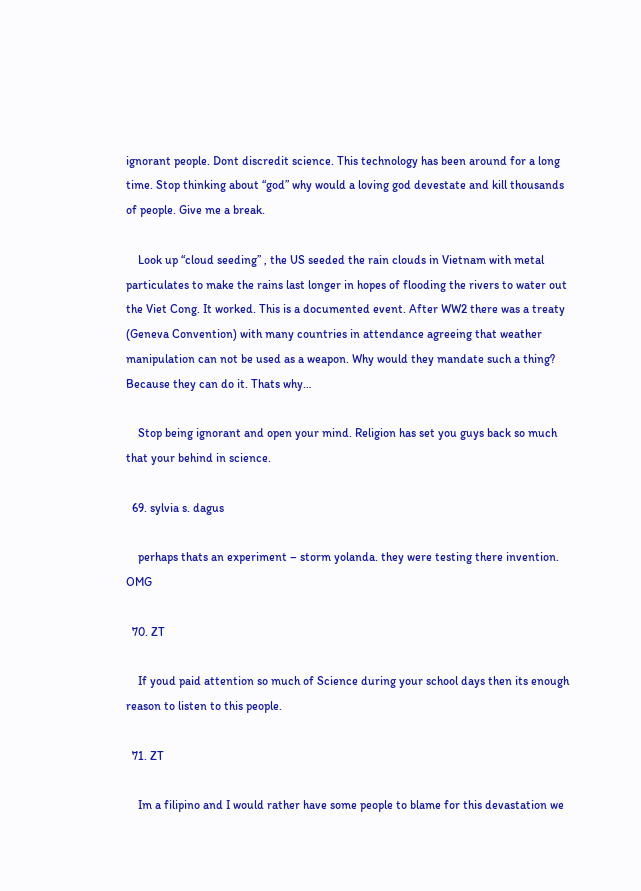ignorant people. Dont discredit science. This technology has been around for a long time. Stop thinking about “god” why would a loving god devestate and kill thousands of people. Give me a break.

    Look up “cloud seeding” , the US seeded the rain clouds in Vietnam with metal particulates to make the rains last longer in hopes of flooding the rivers to water out the Viet Cong. It worked. This is a documented event. After WW2 there was a treaty (Geneva Convention) with many countries in attendance agreeing that weather manipulation can not be used as a weapon. Why would they mandate such a thing? Because they can do it. Thats why…

    Stop being ignorant and open your mind. Religion has set you guys back so much that your behind in science.

  69. sylvia s. dagus

    perhaps thats an experiment – storm yolanda. they were testing there invention. OMG

  70. ZT

    If youd paid attention so much of Science during your school days then its enough reason to listen to this people.

  71. ZT

    Im a filipino and I would rather have some people to blame for this devastation we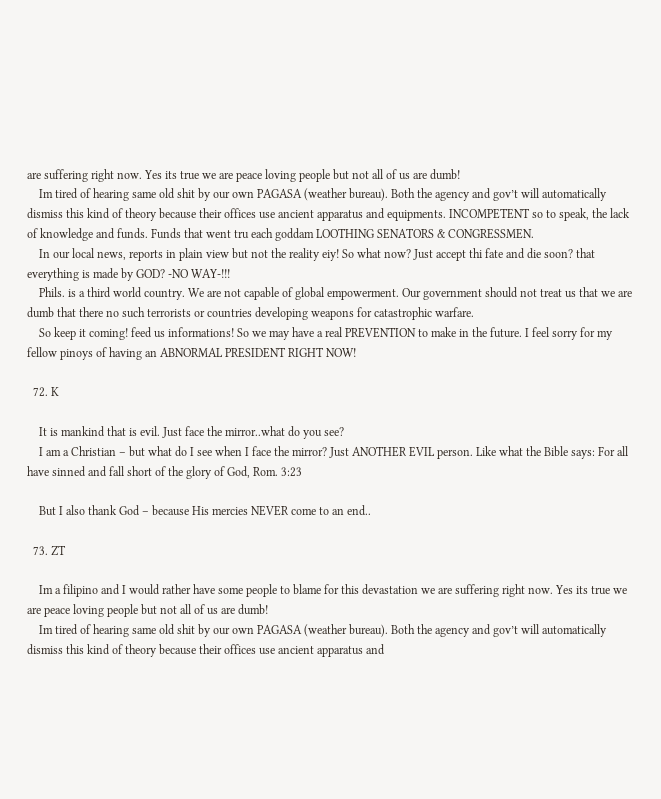are suffering right now. Yes its true we are peace loving people but not all of us are dumb!
    Im tired of hearing same old shit by our own PAGASA (weather bureau). Both the agency and gov’t will automatically dismiss this kind of theory because their offices use ancient apparatus and equipments. INCOMPETENT so to speak, the lack of knowledge and funds. Funds that went tru each goddam LOOTHING SENATORS & CONGRESSMEN.
    In our local news, reports in plain view but not the reality eiy! So what now? Just accept thi fate and die soon? that everything is made by GOD? -NO WAY-!!!
    Phils. is a third world country. We are not capable of global empowerment. Our government should not treat us that we are dumb that there no such terrorists or countries developing weapons for catastrophic warfare.
    So keep it coming! feed us informations! So we may have a real PREVENTION to make in the future. I feel sorry for my fellow pinoys of having an ABNORMAL PRESIDENT RIGHT NOW!

  72. K

    It is mankind that is evil. Just face the mirror..what do you see?
    I am a Christian – but what do I see when I face the mirror? Just ANOTHER EVIL person. Like what the Bible says: For all have sinned and fall short of the glory of God, Rom. 3:23

    But I also thank God – because His mercies NEVER come to an end..

  73. ZT

    Im a filipino and I would rather have some people to blame for this devastation we are suffering right now. Yes its true we are peace loving people but not all of us are dumb!
    Im tired of hearing same old shit by our own PAGASA (weather bureau). Both the agency and gov’t will automatically dismiss this kind of theory because their offices use ancient apparatus and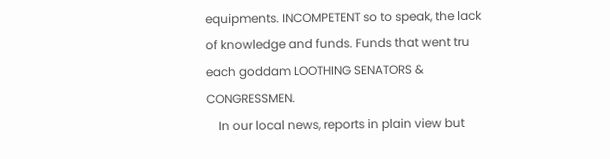equipments. INCOMPETENT so to speak, the lack of knowledge and funds. Funds that went tru each goddam LOOTHING SENATORS & CONGRESSMEN.
    In our local news, reports in plain view but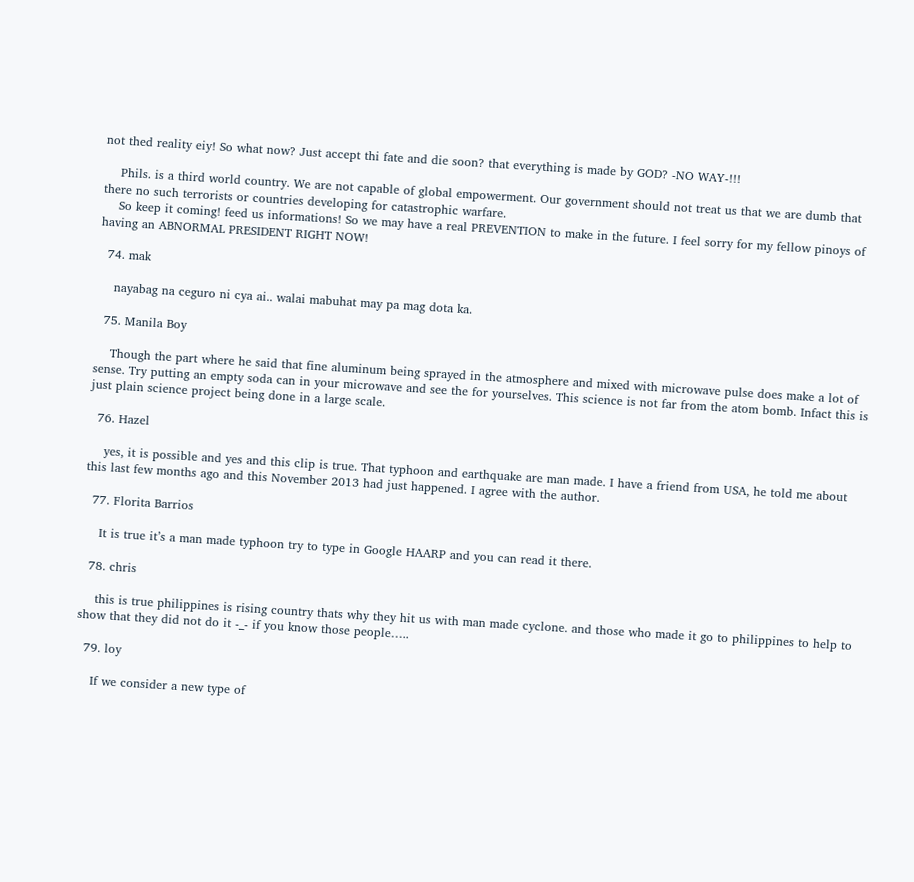not thed reality eiy! So what now? Just accept thi fate and die soon? that everything is made by GOD? -NO WAY-!!!

    Phils. is a third world country. We are not capable of global empowerment. Our government should not treat us that we are dumb that there no such terrorists or countries developing for catastrophic warfare.
    So keep it coming! feed us informations! So we may have a real PREVENTION to make in the future. I feel sorry for my fellow pinoys of having an ABNORMAL PRESIDENT RIGHT NOW!

  74. mak

    nayabag na ceguro ni cya ai.. walai mabuhat may pa mag dota ka.

  75. Manila Boy

    Though the part where he said that fine aluminum being sprayed in the atmosphere and mixed with microwave pulse does make a lot of sense. Try putting an empty soda can in your microwave and see the for yourselves. This science is not far from the atom bomb. Infact this is just plain science project being done in a large scale.

  76. Hazel

    yes, it is possible and yes and this clip is true. That typhoon and earthquake are man made. I have a friend from USA, he told me about this last few months ago and this November 2013 had just happened. I agree with the author.

  77. Florita Barrios

    It is true it’s a man made typhoon try to type in Google HAARP and you can read it there.

  78. chris

    this is true philippines is rising country thats why they hit us with man made cyclone. and those who made it go to philippines to help to show that they did not do it -_- if you know those people…..

  79. loy

    If we consider a new type of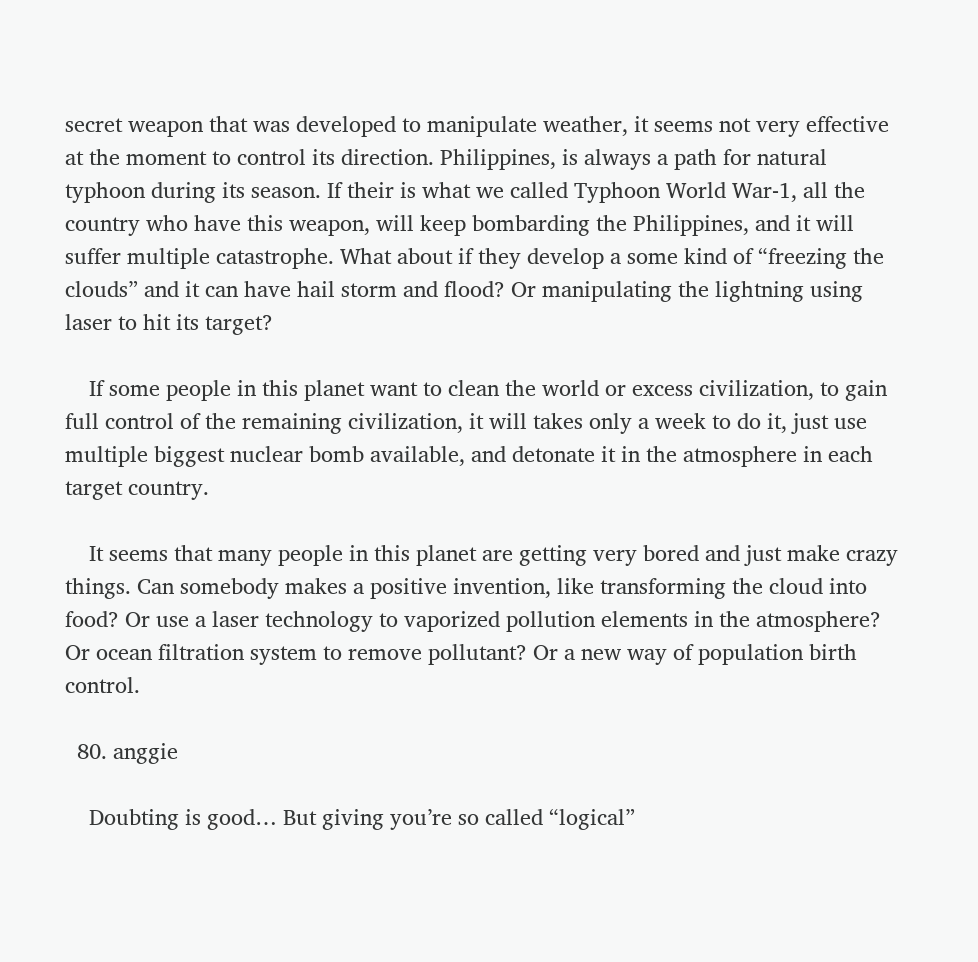secret weapon that was developed to manipulate weather, it seems not very effective at the moment to control its direction. Philippines, is always a path for natural typhoon during its season. If their is what we called Typhoon World War-1, all the country who have this weapon, will keep bombarding the Philippines, and it will suffer multiple catastrophe. What about if they develop a some kind of “freezing the clouds” and it can have hail storm and flood? Or manipulating the lightning using laser to hit its target?

    If some people in this planet want to clean the world or excess civilization, to gain full control of the remaining civilization, it will takes only a week to do it, just use multiple biggest nuclear bomb available, and detonate it in the atmosphere in each target country.

    It seems that many people in this planet are getting very bored and just make crazy things. Can somebody makes a positive invention, like transforming the cloud into food? Or use a laser technology to vaporized pollution elements in the atmosphere? Or ocean filtration system to remove pollutant? Or a new way of population birth control.

  80. anggie

    Doubting is good… But giving you’re so called “logical”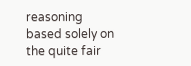reasoning based solely on the quite fair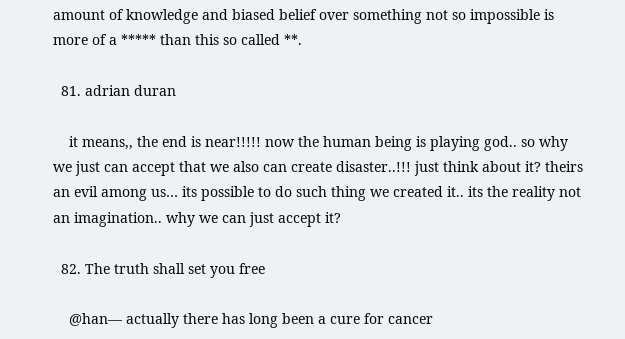amount of knowledge and biased belief over something not so impossible is more of a ***** than this so called **.

  81. adrian duran

    it means,, the end is near!!!!! now the human being is playing god.. so why we just can accept that we also can create disaster..!!! just think about it? theirs an evil among us… its possible to do such thing we created it.. its the reality not an imagination.. why we can just accept it?

  82. The truth shall set you free

    @han— actually there has long been a cure for cancer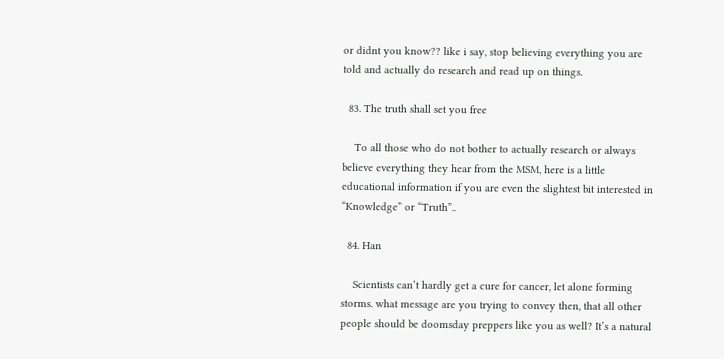or didnt you know?? like i say, stop believing everything you are told and actually do research and read up on things.

  83. The truth shall set you free

    To all those who do not bother to actually research or always believe everything they hear from the MSM, here is a little educational information if you are even the slightest bit interested in “Knowledge” or “Truth”..

  84. Han

    Scientists can’t hardly get a cure for cancer, let alone forming storms. what message are you trying to convey then, that all other people should be doomsday preppers like you as well? It’s a natural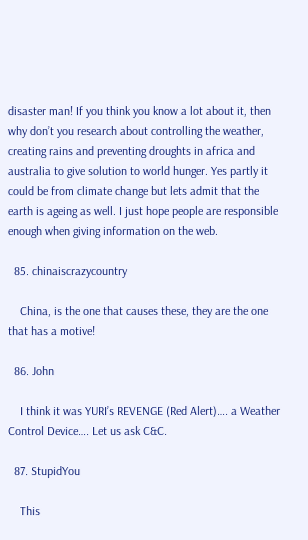disaster man! If you think you know a lot about it, then why don’t you research about controlling the weather, creating rains and preventing droughts in africa and australia to give solution to world hunger. Yes partly it could be from climate change but lets admit that the earth is ageing as well. I just hope people are responsible enough when giving information on the web.

  85. chinaiscrazycountry

    China, is the one that causes these, they are the one that has a motive!

  86. John

    I think it was YURI’s REVENGE (Red Alert)…. a Weather Control Device…. Let us ask C&C.

  87. StupidYou

    This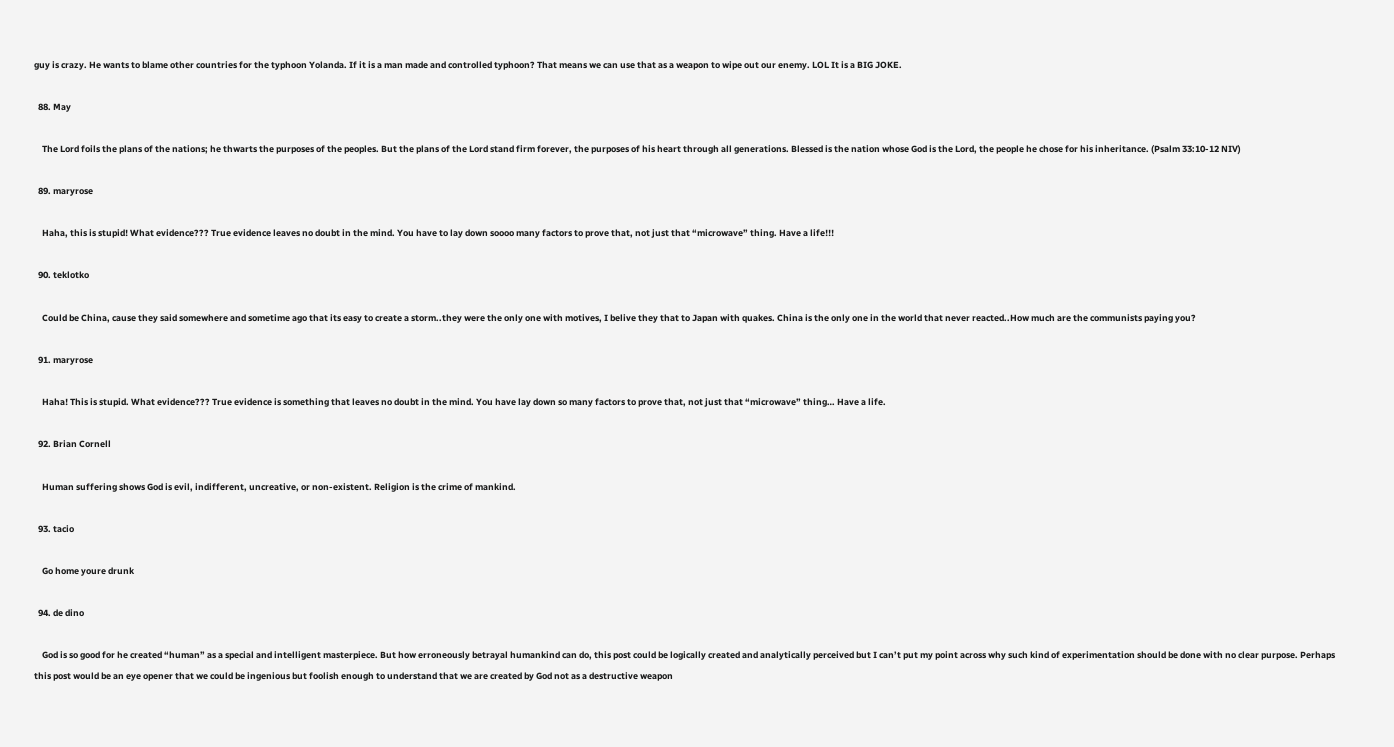guy is crazy. He wants to blame other countries for the typhoon Yolanda. If it is a man made and controlled typhoon? That means we can use that as a weapon to wipe out our enemy. LOL It is a BIG JOKE.

  88. May

    The Lord foils the plans of the nations; he thwarts the purposes of the peoples. But the plans of the Lord stand firm forever, the purposes of his heart through all generations. Blessed is the nation whose God is the Lord, the people he chose for his inheritance. (Psalm 33:10-12 NIV)

  89. maryrose

    Haha, this is stupid! What evidence??? True evidence leaves no doubt in the mind. You have to lay down soooo many factors to prove that, not just that “microwave” thing. Have a life!!!

  90. teklotko

    Could be China, cause they said somewhere and sometime ago that its easy to create a storm..they were the only one with motives, I belive they that to Japan with quakes. China is the only one in the world that never reacted..How much are the communists paying you?

  91. maryrose

    Haha! This is stupid. What evidence??? True evidence is something that leaves no doubt in the mind. You have lay down so many factors to prove that, not just that “microwave” thing… Have a life.

  92. Brian Cornell

    Human suffering shows God is evil, indifferent, uncreative, or non-existent. Religion is the crime of mankind.

  93. tacio

    Go home youre drunk

  94. de dino

    God is so good for he created “human” as a special and intelligent masterpiece. But how erroneously betrayal humankind can do, this post could be logically created and analytically perceived but I can’t put my point across why such kind of experimentation should be done with no clear purpose. Perhaps this post would be an eye opener that we could be ingenious but foolish enough to understand that we are created by God not as a destructive weapon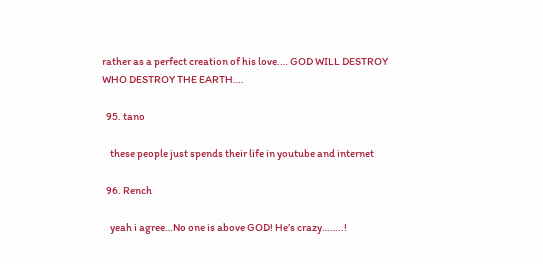rather as a perfect creation of his love.… GOD WILL DESTROY WHO DESTROY THE EARTH….

  95. tano

    these people just spends their life in youtube and internet

  96. Rench

    yeah i agree…No one is above GOD! He’s crazy……..!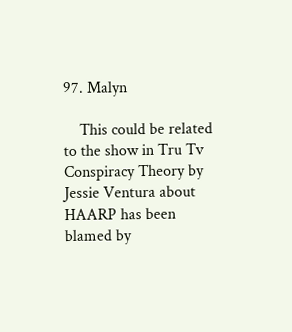97. Malyn

    This could be related to the show in Tru Tv Conspiracy Theory by Jessie Ventura about HAARP has been blamed by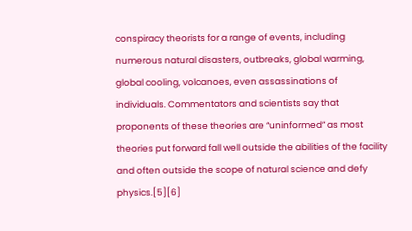conspiracy theorists for a range of events, including numerous natural disasters, outbreaks, global warming, global cooling, volcanoes, even assassinations of individuals. Commentators and scientists say that proponents of these theories are “uninformed” as most theories put forward fall well outside the abilities of the facility and often outside the scope of natural science and defy physics.[5][6]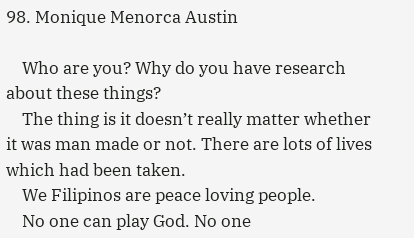98. Monique Menorca Austin

    Who are you? Why do you have research about these things?
    The thing is it doesn’t really matter whether it was man made or not. There are lots of lives which had been taken.
    We Filipinos are peace loving people.
    No one can play God. No one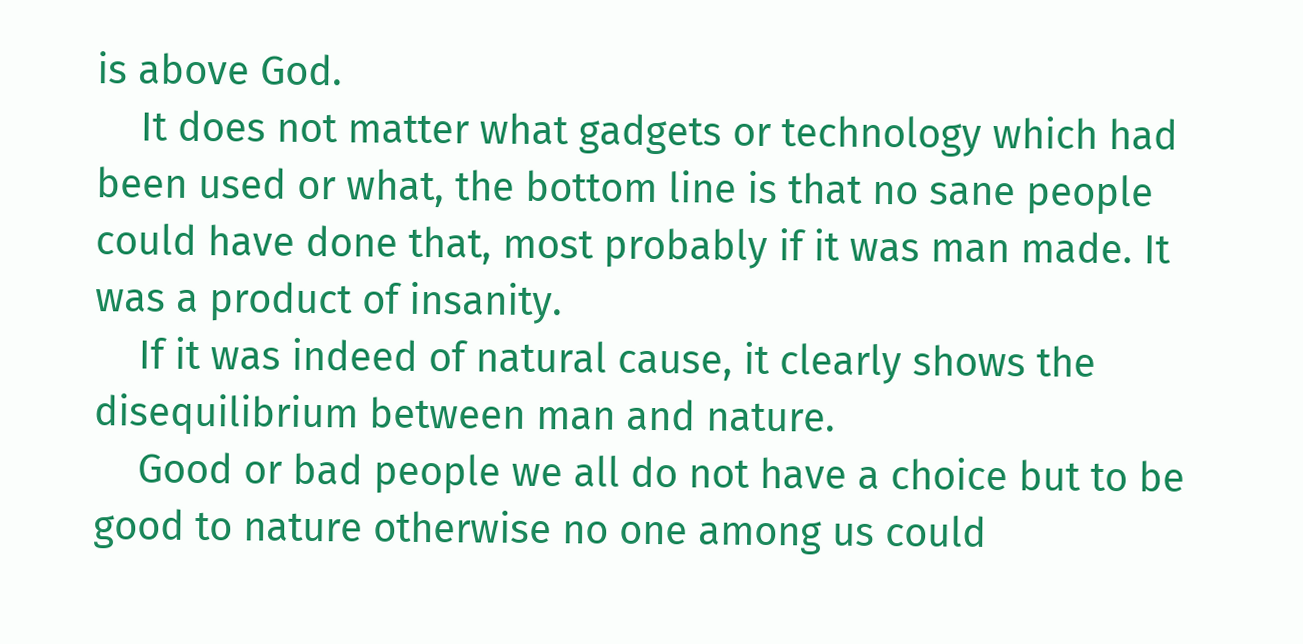is above God.
    It does not matter what gadgets or technology which had been used or what, the bottom line is that no sane people could have done that, most probably if it was man made. It was a product of insanity.
    If it was indeed of natural cause, it clearly shows the disequilibrium between man and nature.
    Good or bad people we all do not have a choice but to be good to nature otherwise no one among us could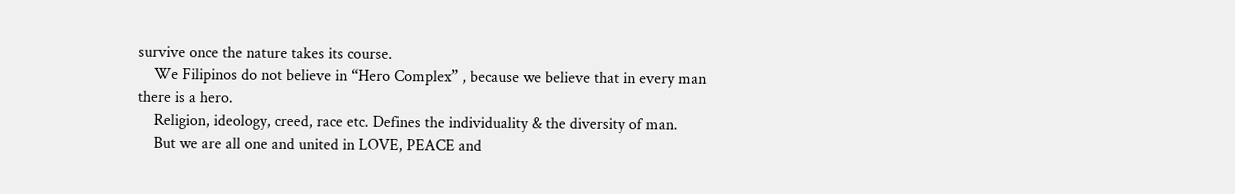survive once the nature takes its course.
    We Filipinos do not believe in “Hero Complex” , because we believe that in every man there is a hero.
    Religion, ideology, creed, race etc. Defines the individuality & the diversity of man.
    But we are all one and united in LOVE, PEACE and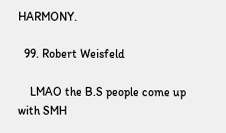HARMONY.

  99. Robert Weisfeld

    LMAO the B.S people come up with SMH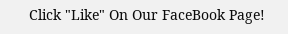Click "Like" On Our FaceBook Page!